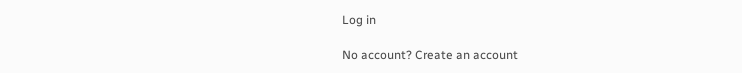Log in

No account? Create an account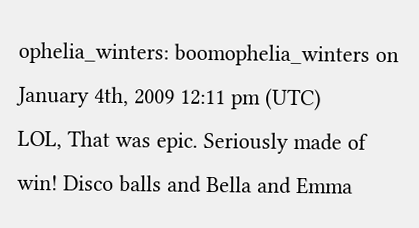ophelia_winters: boomophelia_winters on January 4th, 2009 12:11 pm (UTC)
LOL, That was epic. Seriously made of win! Disco balls and Bella and Emma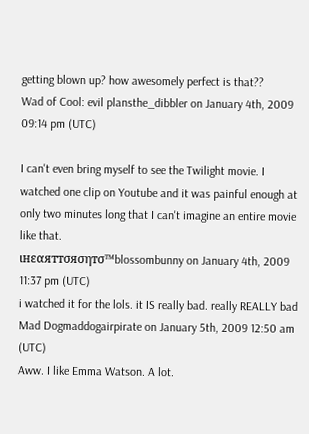getting blown up? how awesomely perfect is that??
Wad of Cool: evil plansthe_dibbler on January 4th, 2009 09:14 pm (UTC)

I can't even bring myself to see the Twilight movie. I watched one clip on Youtube and it was painful enough at only two minutes long that I can't imagine an entire movie like that.
ιнεαяттσяσηтσ™blossombunny on January 4th, 2009 11:37 pm (UTC)
i watched it for the lols. it IS really bad. really REALLY bad
Mad Dogmaddogairpirate on January 5th, 2009 12:50 am (UTC)
Aww. I like Emma Watson. A lot.